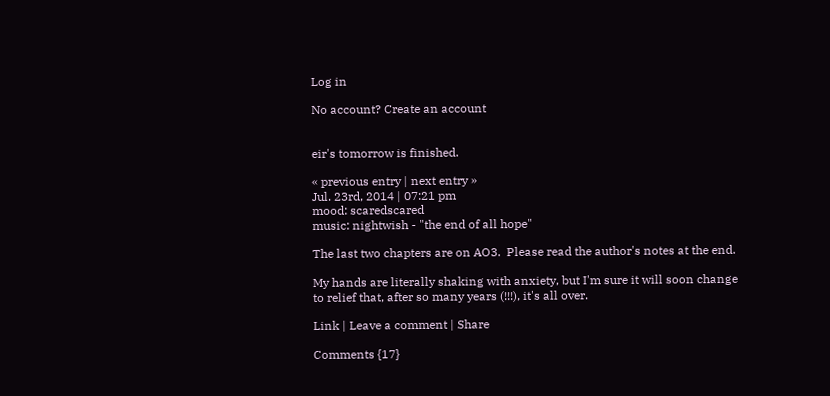Log in

No account? Create an account


eir's tomorrow is finished.

« previous entry | next entry »
Jul. 23rd, 2014 | 07:21 pm
mood: scaredscared
music: nightwish - "the end of all hope"

The last two chapters are on AO3.  Please read the author's notes at the end.

My hands are literally shaking with anxiety, but I'm sure it will soon change to relief that, after so many years (!!!), it's all over.

Link | Leave a comment | Share

Comments {17}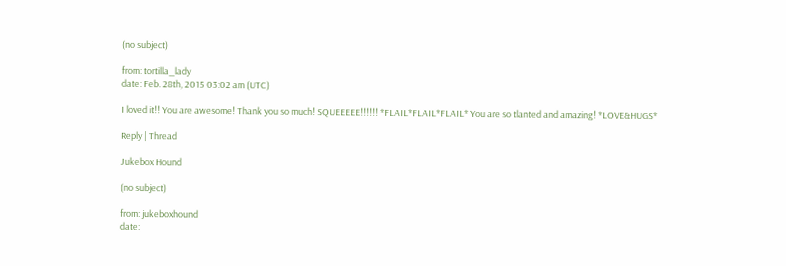(no subject)

from: tortilla_lady
date: Feb. 28th, 2015 03:02 am (UTC)

I loved it!! You are awesome! Thank you so much! SQUEEEEE!!!!!! *FLAIL*FLAIL*FLAIL* You are so tlanted and amazing! *LOVE&HUGS*

Reply | Thread

Jukebox Hound

(no subject)

from: jukeboxhound
date: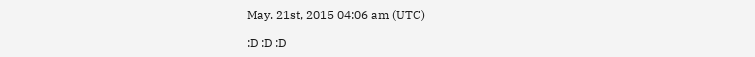May. 21st, 2015 04:06 am (UTC)

:D :D :D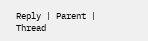Reply | Parent | Thread